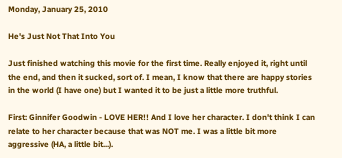Monday, January 25, 2010

He's Just Not That Into You

Just finished watching this movie for the first time. Really enjoyed it, right until the end, and then it sucked, sort of. I mean, I know that there are happy stories in the world (I have one) but I wanted it to be just a little more truthful.

First: Ginnifer Goodwin - LOVE HER!! And I love her character. I don't think I can relate to her character because that was NOT me. I was a little bit more aggressive (HA, a little bit...).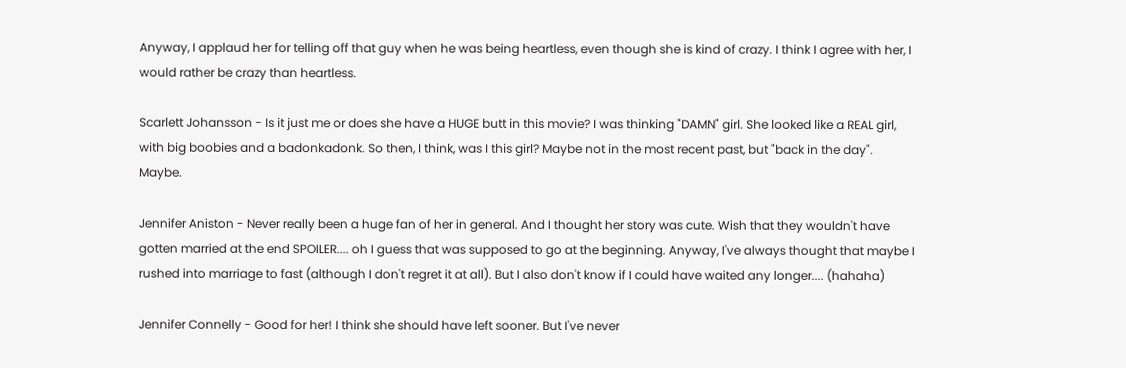Anyway, I applaud her for telling off that guy when he was being heartless, even though she is kind of crazy. I think I agree with her, I would rather be crazy than heartless.

Scarlett Johansson - Is it just me or does she have a HUGE butt in this movie? I was thinking "DAMN" girl. She looked like a REAL girl, with big boobies and a badonkadonk. So then, I think, was I this girl? Maybe not in the most recent past, but "back in the day". Maybe.

Jennifer Aniston - Never really been a huge fan of her in general. And I thought her story was cute. Wish that they wouldn't have gotten married at the end SPOILER.... oh I guess that was supposed to go at the beginning. Anyway, I've always thought that maybe I rushed into marriage to fast (although I don't regret it at all). But I also don't know if I could have waited any longer.... (hahaha)

Jennifer Connelly - Good for her! I think she should have left sooner. But I've never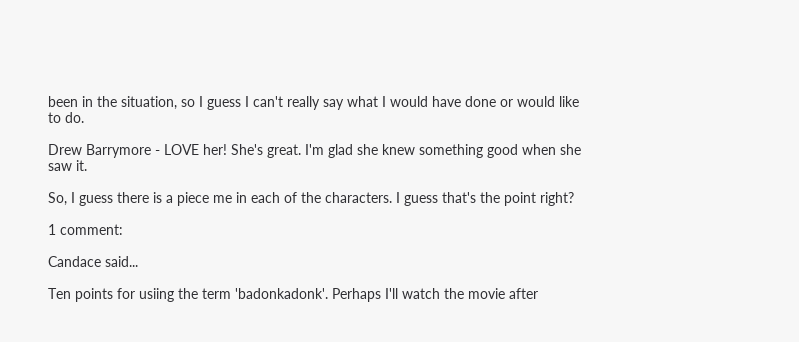been in the situation, so I guess I can't really say what I would have done or would like to do.

Drew Barrymore - LOVE her! She's great. I'm glad she knew something good when she saw it.

So, I guess there is a piece me in each of the characters. I guess that's the point right?

1 comment:

Candace said...

Ten points for usiing the term 'badonkadonk'. Perhaps I'll watch the movie after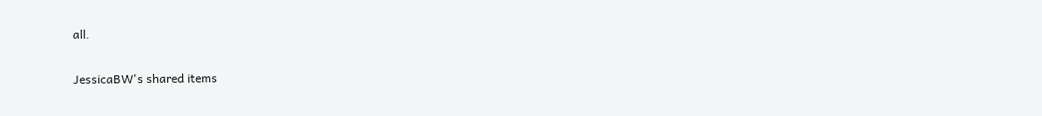all.

JessicaBW's shared items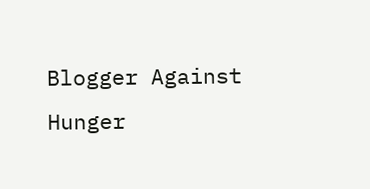Blogger Against Hunger